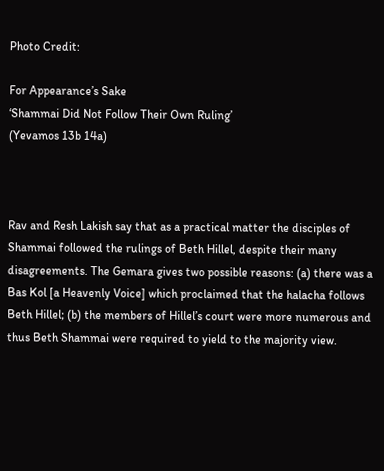Photo Credit:

For Appearance’s Sake
‘Shammai Did Not Follow Their Own Ruling’
(Yevamos 13b 14a)



Rav and Resh Lakish say that as a practical matter the disciples of Shammai followed the rulings of Beth Hillel, despite their many disagreements. The Gemara gives two possible reasons: (a) there was a Bas Kol [a Heavenly Voice] which proclaimed that the halacha follows Beth Hillel; (b) the members of Hillel’s court were more numerous and thus Beth Shammai were required to yield to the majority view.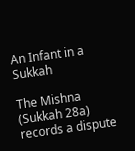An Infant in a Sukkah

The Mishna (Sukkah 28a) records a dispute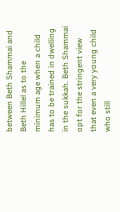between Beth Shammai and Beth Hillel as to the minimum age when a child has to be trained in dwelling in the sukkah. Beth Shammai opt for the stringent view that even a very young child who still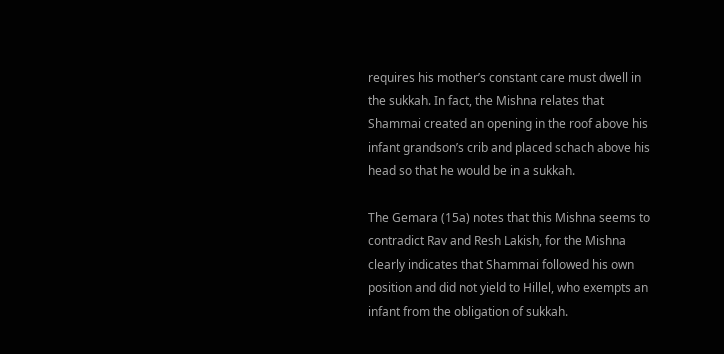requires his mother’s constant care must dwell in the sukkah. In fact, the Mishna relates that Shammai created an opening in the roof above his infant grandson’s crib and placed schach above his head so that he would be in a sukkah.

The Gemara (15a) notes that this Mishna seems to contradict Rav and Resh Lakish, for the Mishna clearly indicates that Shammai followed his own position and did not yield to Hillel, who exempts an infant from the obligation of sukkah.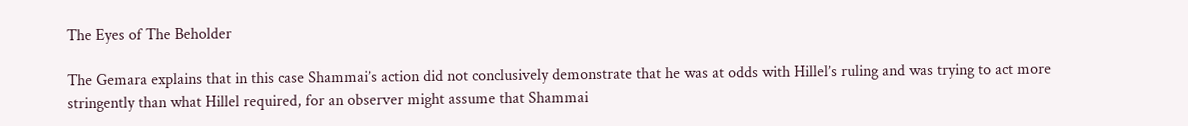The Eyes of The Beholder

The Gemara explains that in this case Shammai’s action did not conclusively demonstrate that he was at odds with Hillel’s ruling and was trying to act more stringently than what Hillel required, for an observer might assume that Shammai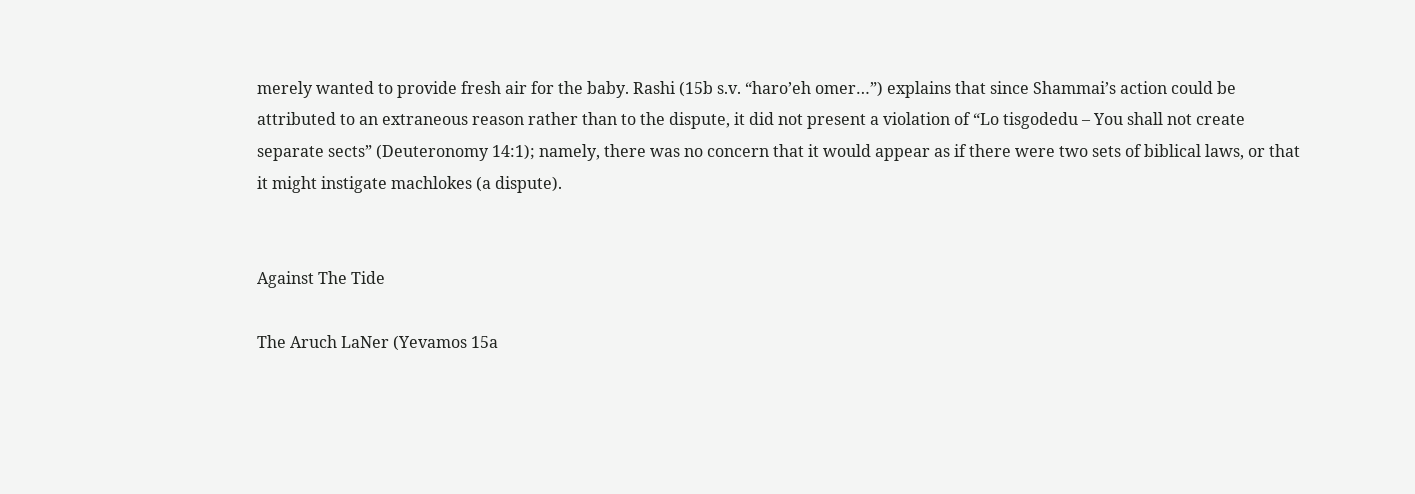merely wanted to provide fresh air for the baby. Rashi (15b s.v. “haro’eh omer…”) explains that since Shammai’s action could be attributed to an extraneous reason rather than to the dispute, it did not present a violation of “Lo tisgodedu – You shall not create separate sects” (Deuteronomy 14:1); namely, there was no concern that it would appear as if there were two sets of biblical laws, or that it might instigate machlokes (a dispute).


Against The Tide

The Aruch LaNer (Yevamos 15a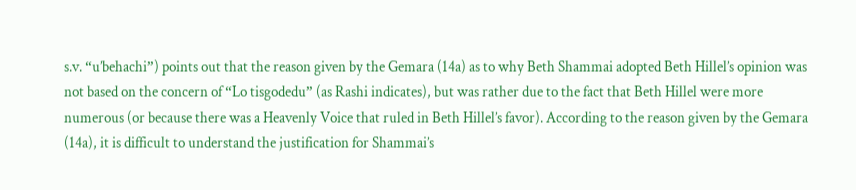s.v. “u’behachi”) points out that the reason given by the Gemara (14a) as to why Beth Shammai adopted Beth Hillel’s opinion was not based on the concern of “Lo tisgodedu” (as Rashi indicates), but was rather due to the fact that Beth Hillel were more numerous (or because there was a Heavenly Voice that ruled in Beth Hillel’s favor). According to the reason given by the Gemara (14a), it is difficult to understand the justification for Shammai’s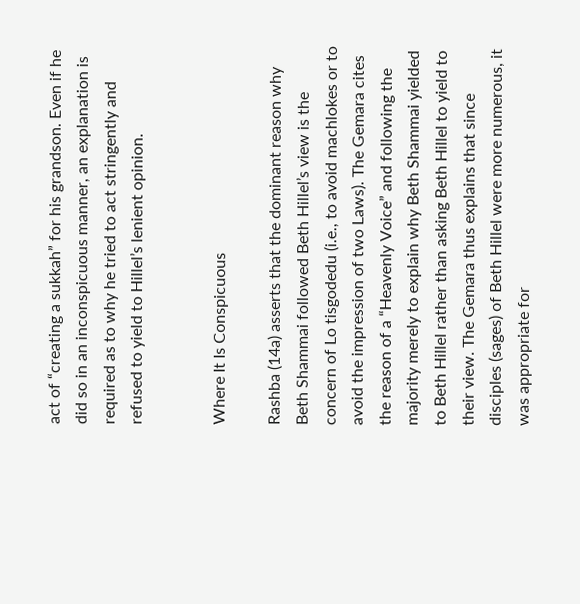act of “creating a sukkah” for his grandson. Even if he did so in an inconspicuous manner, an explanation is required as to why he tried to act stringently and refused to yield to Hillel’s lenient opinion.


Where It Is Conspicuous

Rashba (14a) asserts that the dominant reason why Beth Shammai followed Beth Hillel’s view is the concern of Lo tisgodedu (i.e., to avoid machlokes or to avoid the impression of two Laws). The Gemara cites the reason of a “Heavenly Voice” and following the majority merely to explain why Beth Shammai yielded to Beth Hillel rather than asking Beth Hillel to yield to their view. The Gemara thus explains that since disciples (sages) of Beth Hillel were more numerous, it was appropriate for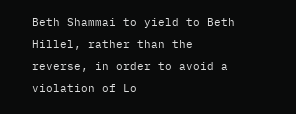Beth Shammai to yield to Beth Hillel, rather than the reverse, in order to avoid a violation of Lo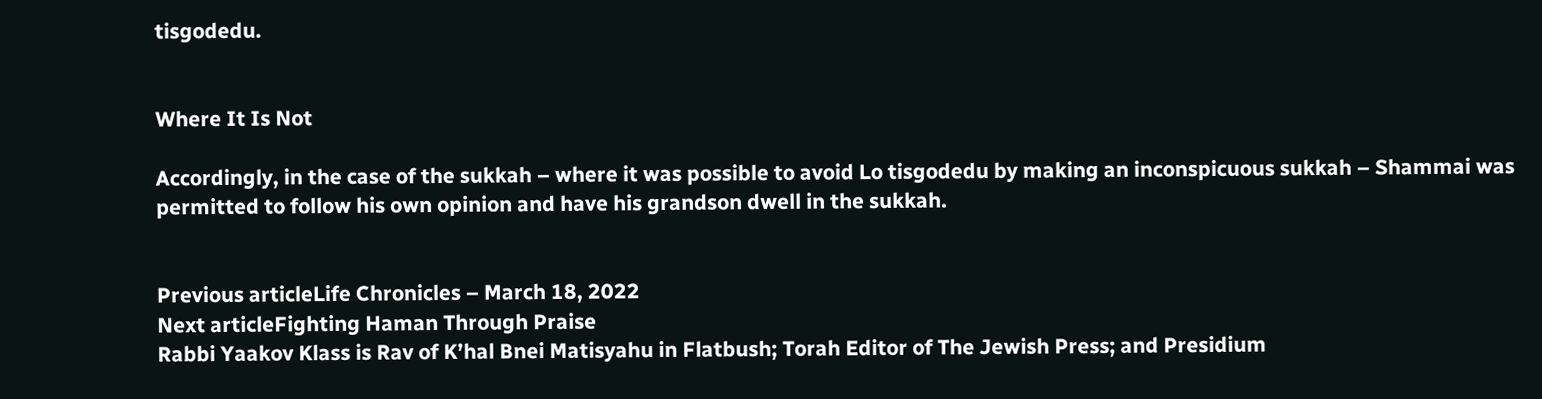tisgodedu.


Where It Is Not

Accordingly, in the case of the sukkah – where it was possible to avoid Lo tisgodedu by making an inconspicuous sukkah – Shammai was permitted to follow his own opinion and have his grandson dwell in the sukkah.


Previous articleLife Chronicles – March 18, 2022
Next articleFighting Haman Through Praise
Rabbi Yaakov Klass is Rav of K’hal Bnei Matisyahu in Flatbush; Torah Editor of The Jewish Press; and Presidium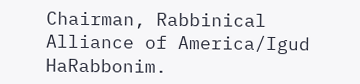Chairman, Rabbinical Alliance of America/Igud HaRabbonim.